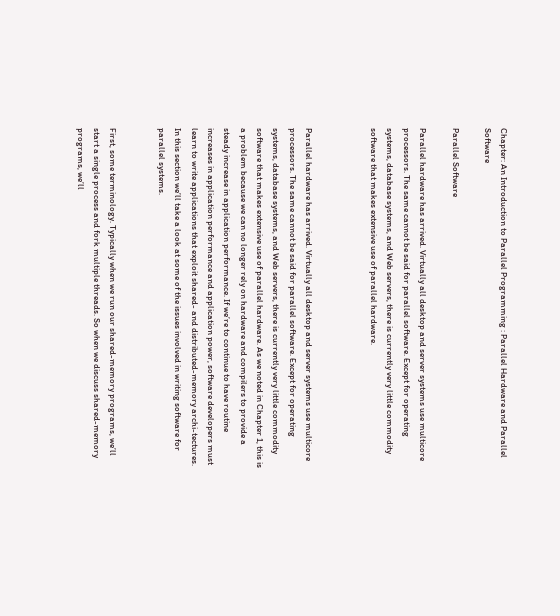Chapter: An Introduction to Parallel Programming : Parallel Hardware and Parallel Software

Parallel Software

Parallel hardware has arrived. Virtually all desktop and server systems use multicore processors. The same cannot be said for parallel software. Except for operating systems, database systems, and Web servers, there is currently very little commodity software that makes extensive use of parallel hardware.



Parallel hardware has arrived. Virtually all desktop and server systems use multicore processors. The same cannot be said for parallel software. Except for operating systems, database systems, and Web servers, there is currently very little commodity software that makes extensive use of parallel hardware. As we noted in Chapter 1, this is a problem because we can no longer rely on hardware and compilers to provide a steady increase in application performance. If we’re to continue to have routine increases in application performance and application power, software developers must learn to write applications that exploit shared- and distributed-memory archi-tectures. In this section we’ll take a look at some of the issues involved in writing software for parallel systems.


First, some terminology. Typically when we run our shared-memory programs, we’ll start a single process and fork multiple threads. So when we discuss shared-memory programs, we’ll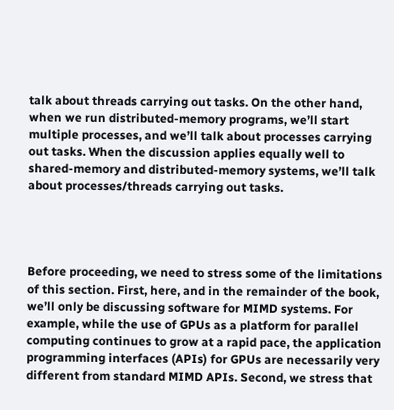talk about threads carrying out tasks. On the other hand, when we run distributed-memory programs, we’ll start multiple processes, and we’ll talk about processes carrying out tasks. When the discussion applies equally well to shared-memory and distributed-memory systems, we’ll talk about processes/threads carrying out tasks.




Before proceeding, we need to stress some of the limitations of this section. First, here, and in the remainder of the book, we’ll only be discussing software for MIMD systems. For example, while the use of GPUs as a platform for parallel computing continues to grow at a rapid pace, the application programming interfaces (APIs) for GPUs are necessarily very different from standard MIMD APIs. Second, we stress that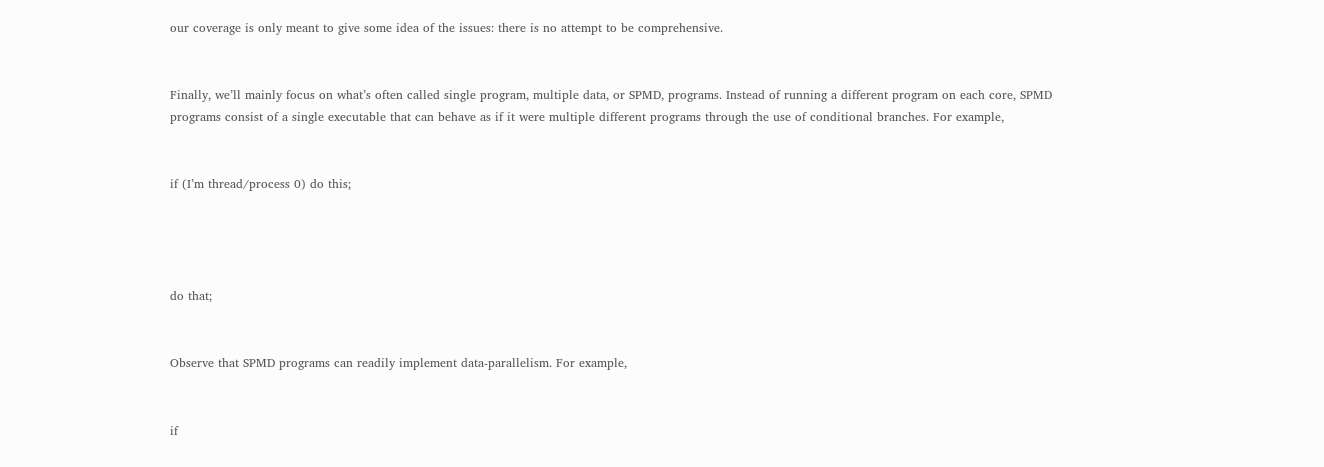our coverage is only meant to give some idea of the issues: there is no attempt to be comprehensive.


Finally, we’ll mainly focus on what’s often called single program, multiple data, or SPMD, programs. Instead of running a different program on each core, SPMD programs consist of a single executable that can behave as if it were multiple different programs through the use of conditional branches. For example,


if (I’m thread/process 0) do this;




do that;


Observe that SPMD programs can readily implement data-parallelism. For example,


if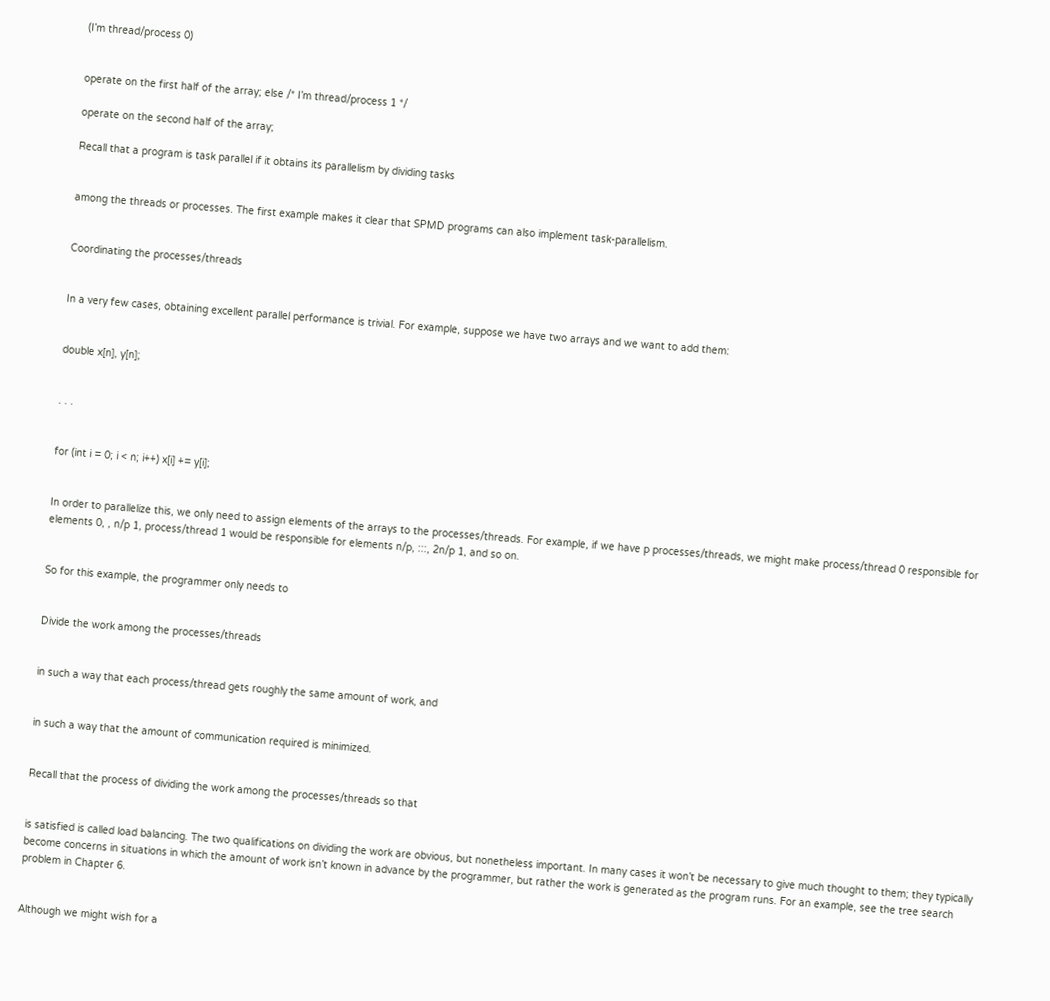(I’m thread/process 0)


operate on the first half of the array; else /* I’m thread/process 1 */

operate on the second half of the array;

Recall that a program is task parallel if it obtains its parallelism by dividing tasks


among the threads or processes. The first example makes it clear that SPMD programs can also implement task-parallelism.


Coordinating the processes/threads


In a very few cases, obtaining excellent parallel performance is trivial. For example, suppose we have two arrays and we want to add them:


double x[n], y[n];


. . .


for (int i = 0; i < n; i++) x[i] += y[i];


In order to parallelize this, we only need to assign elements of the arrays to the processes/threads. For example, if we have p processes/threads, we might make process/thread 0 responsible for elements 0, , n/p 1, process/thread 1 would be responsible for elements n/p, :::, 2n/p 1, and so on.


So for this example, the programmer only needs to


Divide the work among the processes/threads


in such a way that each process/thread gets roughly the same amount of work, and


in such a way that the amount of communication required is minimized.


Recall that the process of dividing the work among the processes/threads so that


is satisfied is called load balancing. The two qualifications on dividing the work are obvious, but nonetheless important. In many cases it won’t be necessary to give much thought to them; they typically become concerns in situations in which the amount of work isn’t known in advance by the programmer, but rather the work is generated as the program runs. For an example, see the tree search problem in Chapter 6.


Although we might wish for a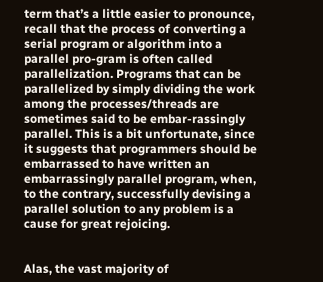term that’s a little easier to pronounce, recall that the process of converting a serial program or algorithm into a parallel pro-gram is often called parallelization. Programs that can be parallelized by simply dividing the work among the processes/threads are sometimes said to be embar-rassingly parallel. This is a bit unfortunate, since it suggests that programmers should be embarrassed to have written an embarrassingly parallel program, when, to the contrary, successfully devising a parallel solution to any problem is a cause for great rejoicing.


Alas, the vast majority of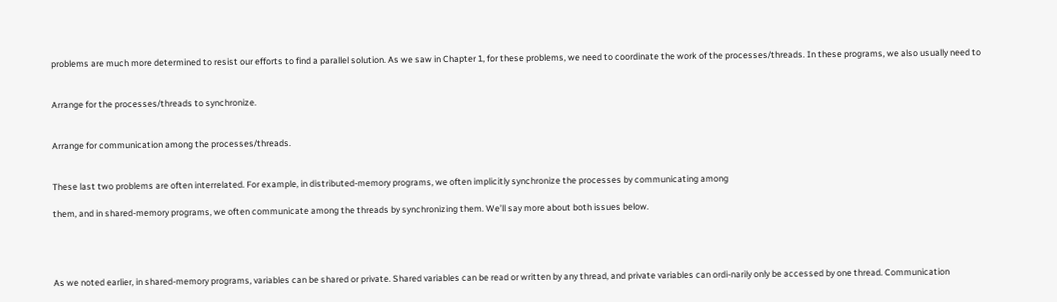problems are much more determined to resist our efforts to find a parallel solution. As we saw in Chapter 1, for these problems, we need to coordinate the work of the processes/threads. In these programs, we also usually need to


Arrange for the processes/threads to synchronize.


Arrange for communication among the processes/threads.


These last two problems are often interrelated. For example, in distributed-memory programs, we often implicitly synchronize the processes by communicating among

them, and in shared-memory programs, we often communicate among the threads by synchronizing them. We’ll say more about both issues below.




As we noted earlier, in shared-memory programs, variables can be shared or private. Shared variables can be read or written by any thread, and private variables can ordi-narily only be accessed by one thread. Communication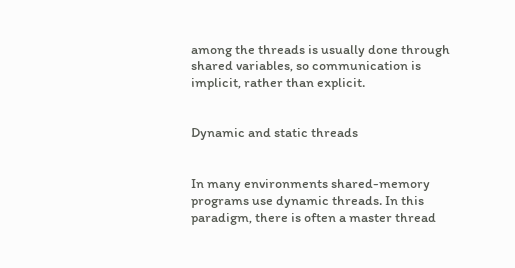among the threads is usually done through shared variables, so communication is implicit, rather than explicit.


Dynamic and static threads


In many environments shared-memory programs use dynamic threads. In this paradigm, there is often a master thread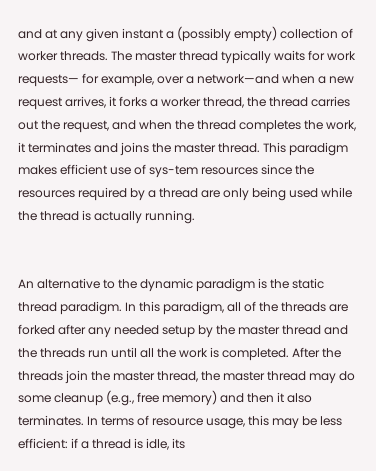and at any given instant a (possibly empty) collection of worker threads. The master thread typically waits for work requests— for example, over a network—and when a new request arrives, it forks a worker thread, the thread carries out the request, and when the thread completes the work, it terminates and joins the master thread. This paradigm makes efficient use of sys-tem resources since the resources required by a thread are only being used while the thread is actually running.


An alternative to the dynamic paradigm is the static thread paradigm. In this paradigm, all of the threads are forked after any needed setup by the master thread and the threads run until all the work is completed. After the threads join the master thread, the master thread may do some cleanup (e.g., free memory) and then it also terminates. In terms of resource usage, this may be less efficient: if a thread is idle, its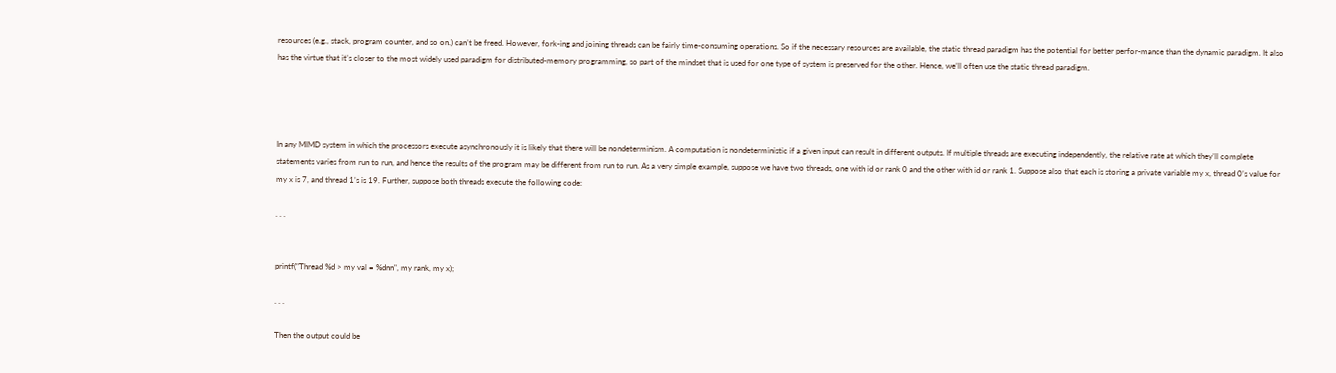resources (e.g., stack, program counter, and so on.) can’t be freed. However, fork-ing and joining threads can be fairly time-consuming operations. So if the necessary resources are available, the static thread paradigm has the potential for better perfor-mance than the dynamic paradigm. It also has the virtue that it’s closer to the most widely used paradigm for distributed-memory programming, so part of the mindset that is used for one type of system is preserved for the other. Hence, we’ll often use the static thread paradigm.




In any MIMD system in which the processors execute asynchronously it is likely that there will be nondeterminism. A computation is nondeterministic if a given input can result in different outputs. If multiple threads are executing independently, the relative rate at which they’ll complete statements varies from run to run, and hence the results of the program may be different from run to run. As a very simple example, suppose we have two threads, one with id or rank 0 and the other with id or rank 1. Suppose also that each is storing a private variable my x, thread 0’s value for my x is 7, and thread 1’s is 19. Further, suppose both threads execute the following code:

. . .


printf("Thread %d > my val = %dnn", my rank, my x);

. . .

Then the output could be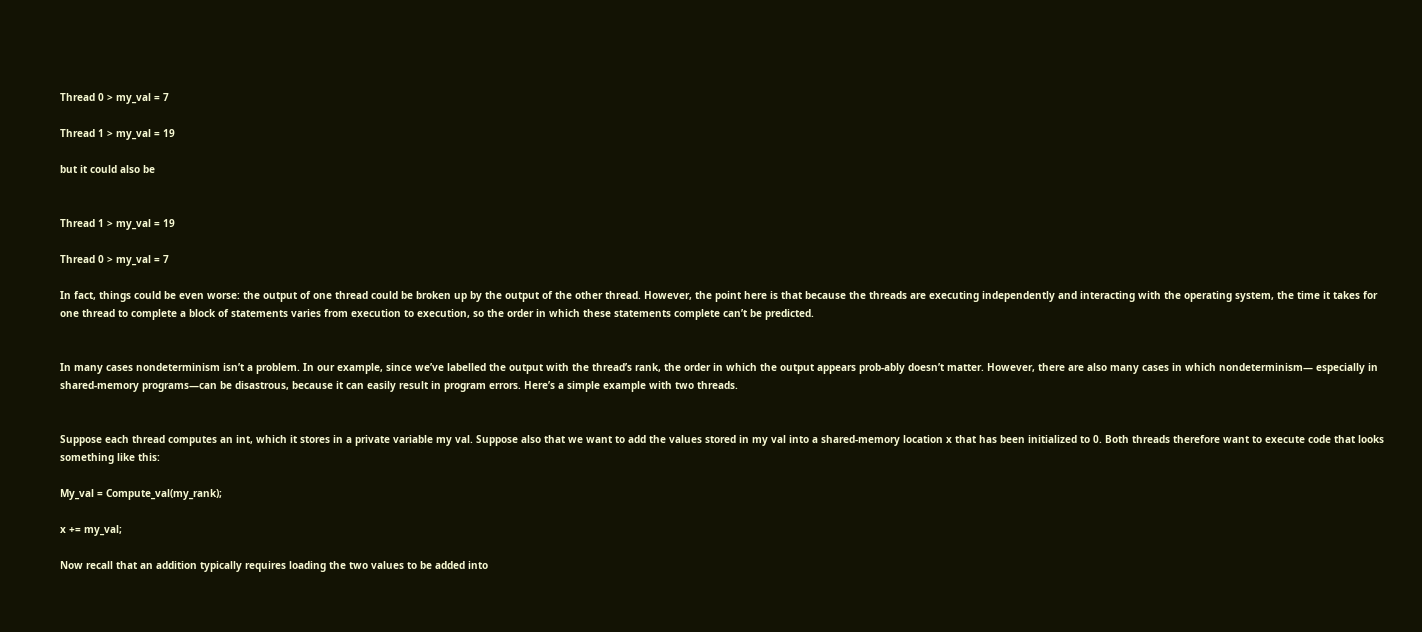Thread 0 > my_val = 7

Thread 1 > my_val = 19

but it could also be


Thread 1 > my_val = 19

Thread 0 > my_val = 7

In fact, things could be even worse: the output of one thread could be broken up by the output of the other thread. However, the point here is that because the threads are executing independently and interacting with the operating system, the time it takes for one thread to complete a block of statements varies from execution to execution, so the order in which these statements complete can’t be predicted.


In many cases nondeterminism isn’t a problem. In our example, since we’ve labelled the output with the thread’s rank, the order in which the output appears prob-ably doesn’t matter. However, there are also many cases in which nondeterminism— especially in shared-memory programs—can be disastrous, because it can easily result in program errors. Here’s a simple example with two threads.


Suppose each thread computes an int, which it stores in a private variable my val. Suppose also that we want to add the values stored in my val into a shared-memory location x that has been initialized to 0. Both threads therefore want to execute code that looks something like this:

My_val = Compute_val(my_rank);

x += my_val;

Now recall that an addition typically requires loading the two values to be added into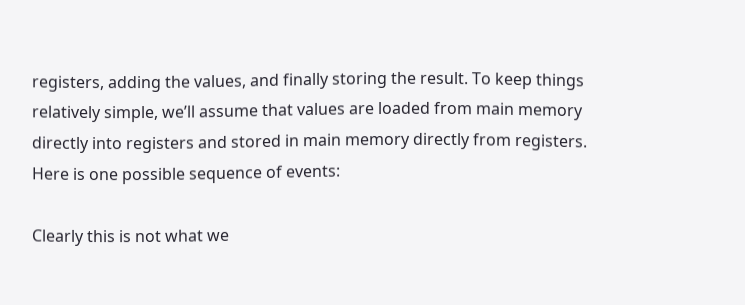registers, adding the values, and finally storing the result. To keep things relatively simple, we’ll assume that values are loaded from main memory directly into registers and stored in main memory directly from registers. Here is one possible sequence of events:

Clearly this is not what we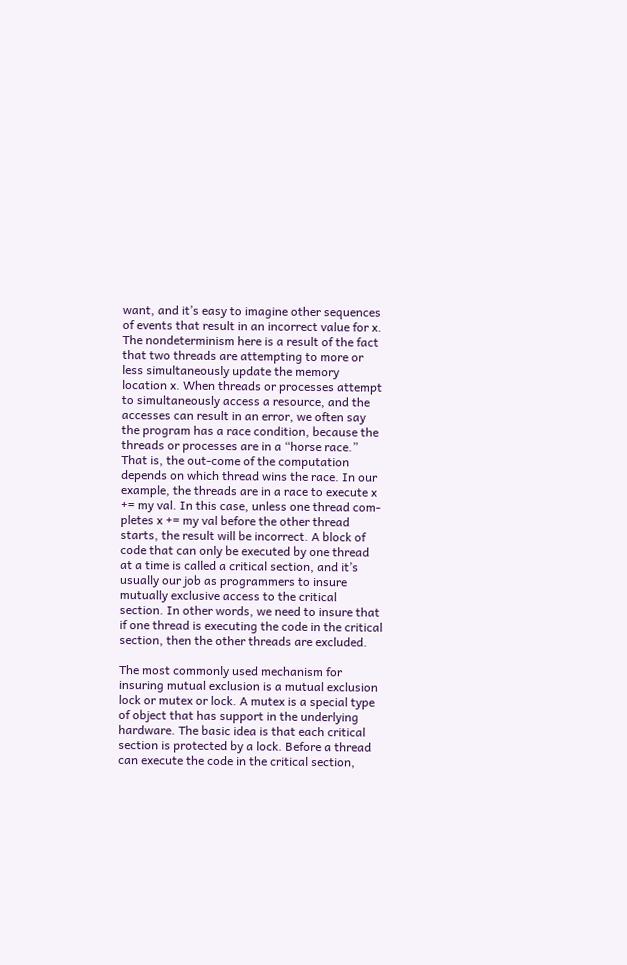want, and it’s easy to imagine other sequences of events that result in an incorrect value for x. The nondeterminism here is a result of the fact that two threads are attempting to more or less simultaneously update the memory location x. When threads or processes attempt to simultaneously access a resource, and the accesses can result in an error, we often say the program has a race condition, because the threads or processes are in a “horse race.” That is, the out-come of the computation depends on which thread wins the race. In our example, the threads are in a race to execute x += my val. In this case, unless one thread com-pletes x += my val before the other thread starts, the result will be incorrect. A block of code that can only be executed by one thread at a time is called a critical section, and it’s usually our job as programmers to insure mutually exclusive access to the critical section. In other words, we need to insure that if one thread is executing the code in the critical section, then the other threads are excluded.

The most commonly used mechanism for insuring mutual exclusion is a mutual exclusion lock or mutex or lock. A mutex is a special type of object that has support in the underlying hardware. The basic idea is that each critical section is protected by a lock. Before a thread can execute the code in the critical section,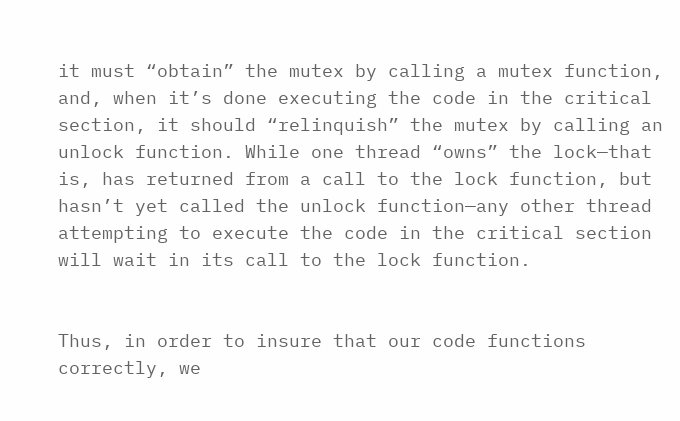it must “obtain” the mutex by calling a mutex function, and, when it’s done executing the code in the critical section, it should “relinquish” the mutex by calling an unlock function. While one thread “owns” the lock—that is, has returned from a call to the lock function, but hasn’t yet called the unlock function—any other thread attempting to execute the code in the critical section will wait in its call to the lock function.


Thus, in order to insure that our code functions correctly, we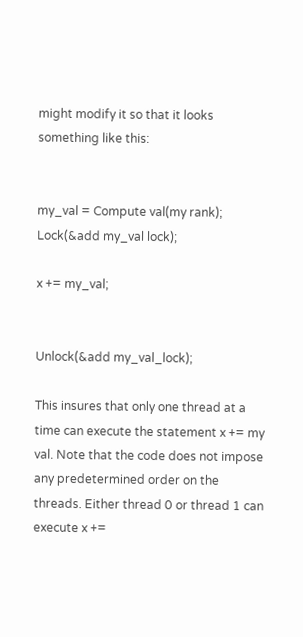might modify it so that it looks something like this:


my_val = Compute val(my rank); Lock(&add my_val lock);

x += my_val;


Unlock(&add my_val_lock);

This insures that only one thread at a time can execute the statement x += my val. Note that the code does not impose any predetermined order on the threads. Either thread 0 or thread 1 can execute x +=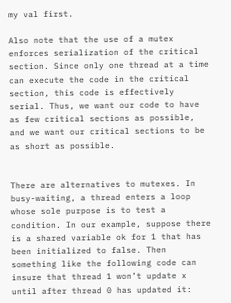my val first.

Also note that the use of a mutex enforces serialization of the critical section. Since only one thread at a time can execute the code in the critical section, this code is effectively serial. Thus, we want our code to have as few critical sections as possible, and we want our critical sections to be as short as possible.


There are alternatives to mutexes. In busy-waiting, a thread enters a loop whose sole purpose is to test a condition. In our example, suppose there is a shared variable ok for 1 that has been initialized to false. Then something like the following code can insure that thread 1 won’t update x until after thread 0 has updated it: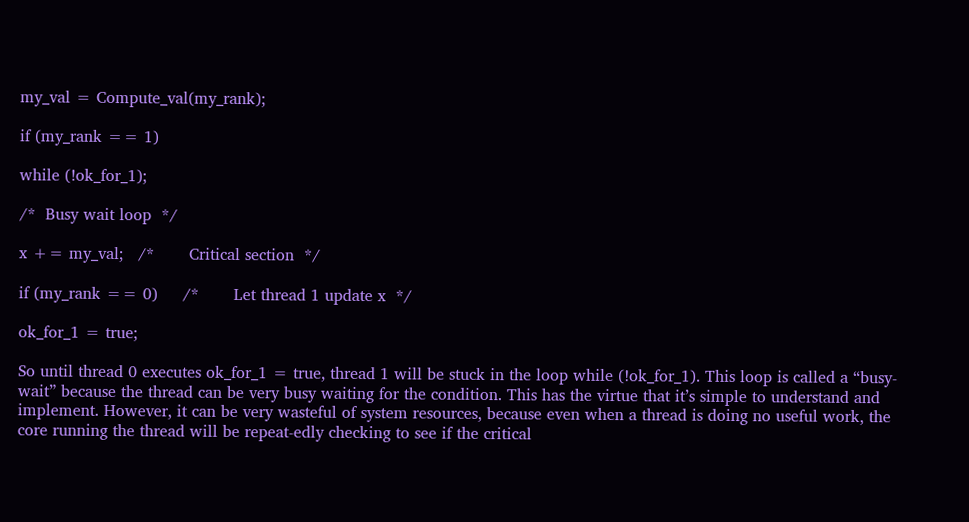my_val = Compute_val(my_rank);

if (my_rank == 1)

while (!ok_for_1);

/*  Busy wait loop  */

x += my_val;   /*       Critical section  */

if (my_rank == 0)     /*       Let thread 1 update x  */

ok_for_1 = true;

So until thread 0 executes ok_for_1 = true, thread 1 will be stuck in the loop while (!ok_for_1). This loop is called a “busy-wait” because the thread can be very busy waiting for the condition. This has the virtue that it’s simple to understand and implement. However, it can be very wasteful of system resources, because even when a thread is doing no useful work, the core running the thread will be repeat-edly checking to see if the critical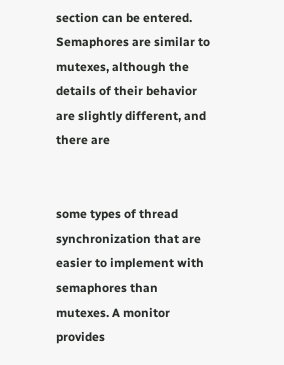section can be entered. Semaphores are similar to mutexes, although the details of their behavior are slightly different, and there are


some types of thread synchronization that are easier to implement with semaphores than mutexes. A monitor provides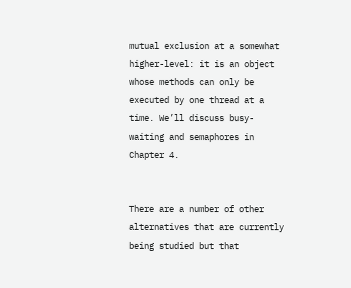mutual exclusion at a somewhat higher-level: it is an object whose methods can only be executed by one thread at a time. We’ll discuss busy-waiting and semaphores in Chapter 4.


There are a number of other alternatives that are currently being studied but that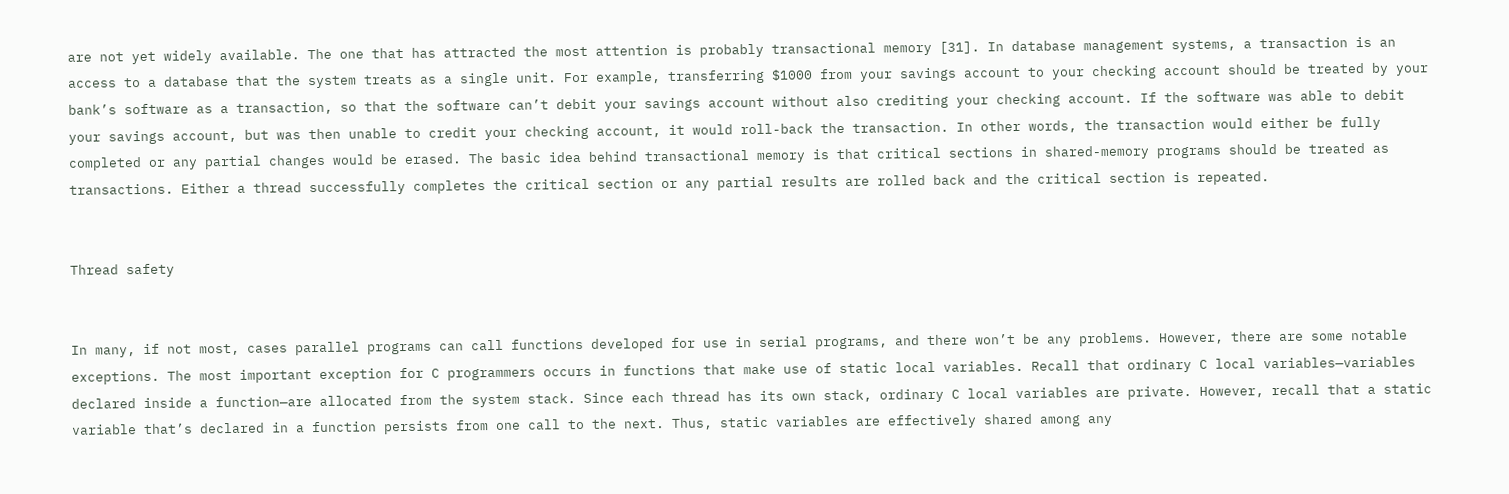are not yet widely available. The one that has attracted the most attention is probably transactional memory [31]. In database management systems, a transaction is an access to a database that the system treats as a single unit. For example, transferring $1000 from your savings account to your checking account should be treated by your bank’s software as a transaction, so that the software can’t debit your savings account without also crediting your checking account. If the software was able to debit your savings account, but was then unable to credit your checking account, it would roll-back the transaction. In other words, the transaction would either be fully completed or any partial changes would be erased. The basic idea behind transactional memory is that critical sections in shared-memory programs should be treated as transactions. Either a thread successfully completes the critical section or any partial results are rolled back and the critical section is repeated.


Thread safety


In many, if not most, cases parallel programs can call functions developed for use in serial programs, and there won’t be any problems. However, there are some notable exceptions. The most important exception for C programmers occurs in functions that make use of static local variables. Recall that ordinary C local variables—variables declared inside a function—are allocated from the system stack. Since each thread has its own stack, ordinary C local variables are private. However, recall that a static variable that’s declared in a function persists from one call to the next. Thus, static variables are effectively shared among any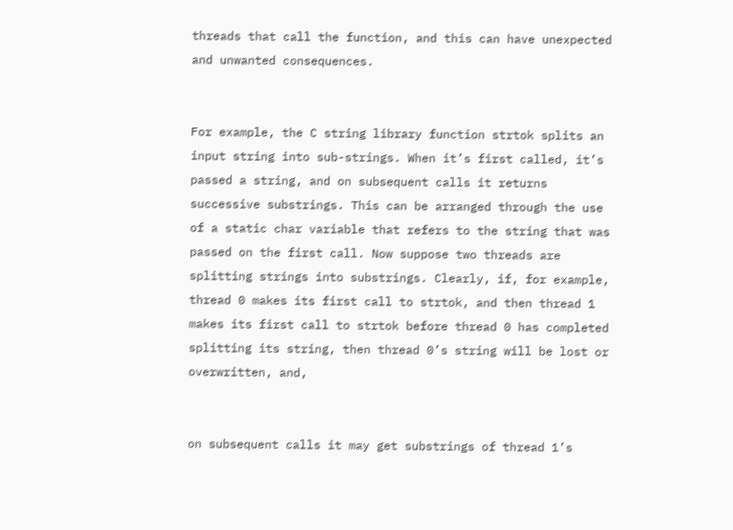threads that call the function, and this can have unexpected and unwanted consequences.


For example, the C string library function strtok splits an input string into sub-strings. When it’s first called, it’s passed a string, and on subsequent calls it returns successive substrings. This can be arranged through the use of a static char variable that refers to the string that was passed on the first call. Now suppose two threads are splitting strings into substrings. Clearly, if, for example, thread 0 makes its first call to strtok, and then thread 1 makes its first call to strtok before thread 0 has completed splitting its string, then thread 0’s string will be lost or overwritten, and,


on subsequent calls it may get substrings of thread 1’s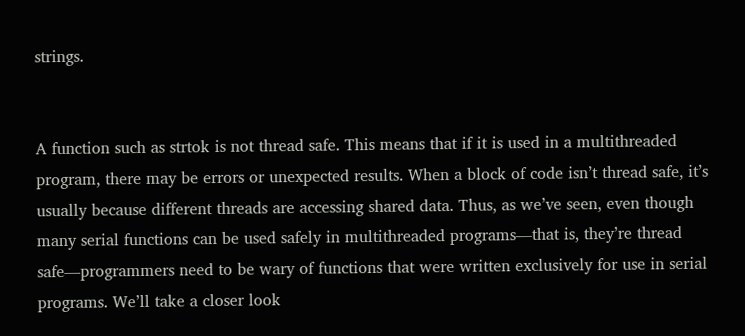strings.


A function such as strtok is not thread safe. This means that if it is used in a multithreaded program, there may be errors or unexpected results. When a block of code isn’t thread safe, it’s usually because different threads are accessing shared data. Thus, as we’ve seen, even though many serial functions can be used safely in multithreaded programs—that is, they’re thread safe—programmers need to be wary of functions that were written exclusively for use in serial programs. We’ll take a closer look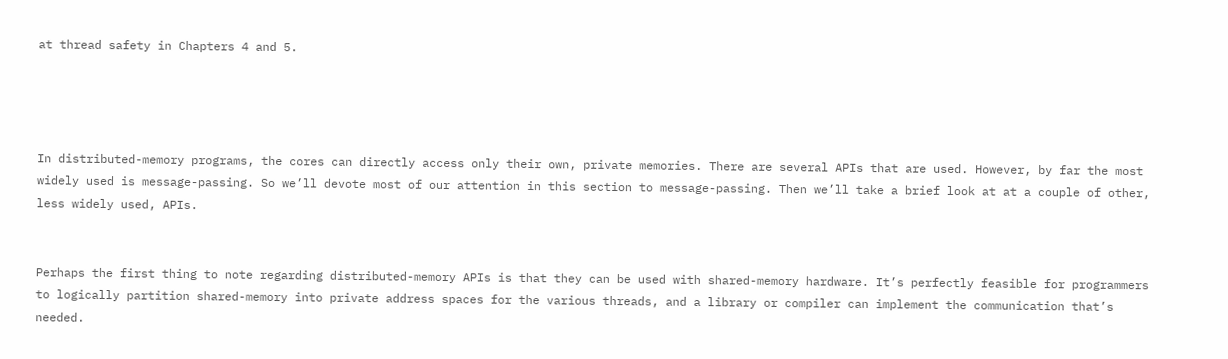at thread safety in Chapters 4 and 5.




In distributed-memory programs, the cores can directly access only their own, private memories. There are several APIs that are used. However, by far the most widely used is message-passing. So we’ll devote most of our attention in this section to message-passing. Then we’ll take a brief look at at a couple of other, less widely used, APIs.


Perhaps the first thing to note regarding distributed-memory APIs is that they can be used with shared-memory hardware. It’s perfectly feasible for programmers to logically partition shared-memory into private address spaces for the various threads, and a library or compiler can implement the communication that’s needed.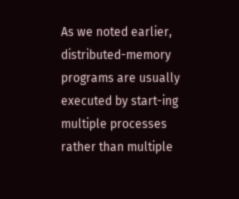As we noted earlier, distributed-memory programs are usually executed by start-ing multiple processes rather than multiple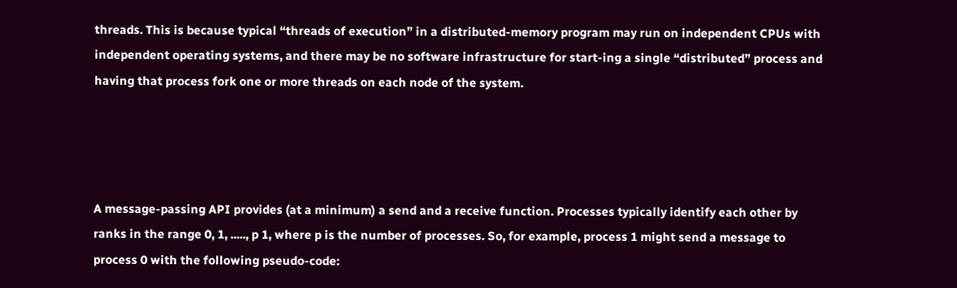threads. This is because typical “threads of execution” in a distributed-memory program may run on independent CPUs with independent operating systems, and there may be no software infrastructure for start-ing a single “distributed” process and having that process fork one or more threads on each node of the system.




A message-passing API provides (at a minimum) a send and a receive function. Processes typically identify each other by ranks in the range 0, 1, ....., p 1, where p is the number of processes. So, for example, process 1 might send a message to process 0 with the following pseudo-code: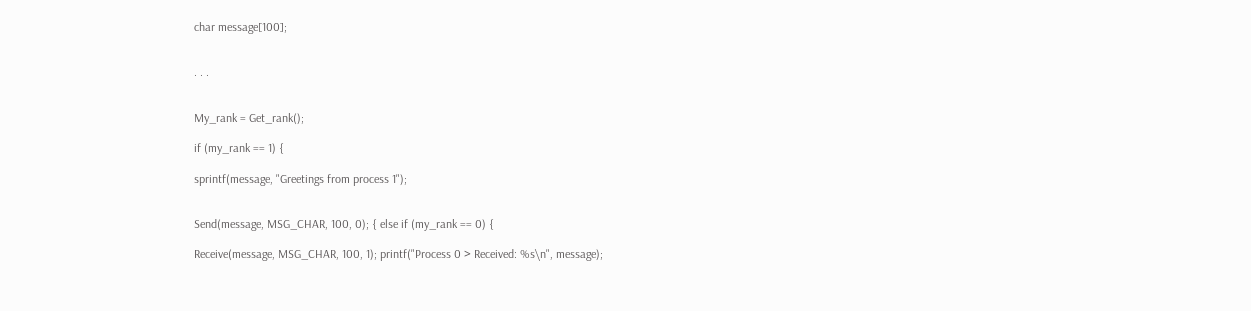char message[100];


. . .


My_rank = Get_rank();

if (my_rank == 1) {

sprintf(message, "Greetings from process 1");


Send(message, MSG_CHAR, 100, 0); { else if (my_rank == 0) {

Receive(message, MSG_CHAR, 100, 1); printf("Process 0 > Received: %s\n", message);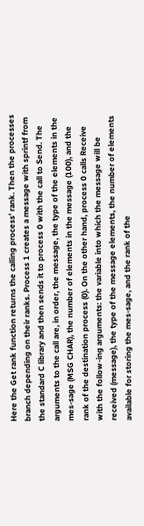Here the Get rank function returns the calling process’ rank. Then the processes branch depending on their ranks. Process 1 creates a message with sprintf from the standard C library and then sends it to process 0 with the call to Send. The arguments to the call are, in order, the message, the type of the elements in the mes-sage (MSG CHAR), the number of elements in the message (100), and the rank of the destination process (0). On the other hand, process 0 calls Receive with the follow-ing arguments: the variable into which the message will be received (message), the type of the message elements, the number of elements available for storing the mes-sage, and the rank of the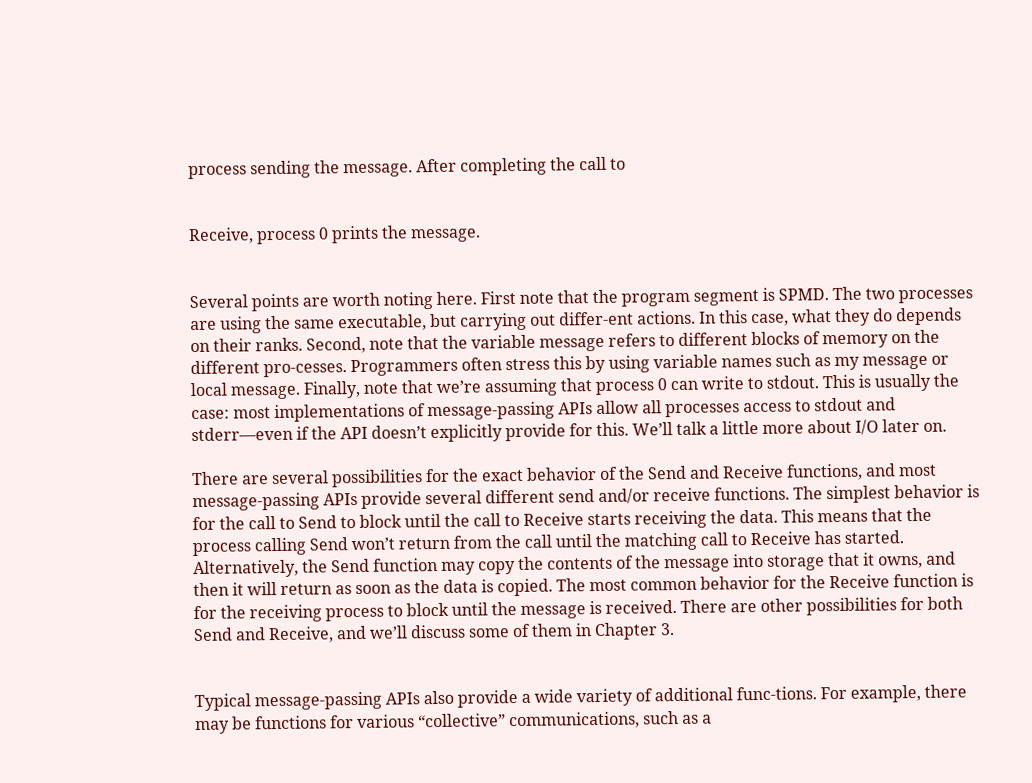process sending the message. After completing the call to


Receive, process 0 prints the message.


Several points are worth noting here. First note that the program segment is SPMD. The two processes are using the same executable, but carrying out differ-ent actions. In this case, what they do depends on their ranks. Second, note that the variable message refers to different blocks of memory on the different pro-cesses. Programmers often stress this by using variable names such as my message or local message. Finally, note that we’re assuming that process 0 can write to stdout. This is usually the case: most implementations of message-passing APIs allow all processes access to stdout and stderr—even if the API doesn’t explicitly provide for this. We’ll talk a little more about I/O later on.

There are several possibilities for the exact behavior of the Send and Receive functions, and most message-passing APIs provide several different send and/or receive functions. The simplest behavior is for the call to Send to block until the call to Receive starts receiving the data. This means that the process calling Send won’t return from the call until the matching call to Receive has started. Alternatively, the Send function may copy the contents of the message into storage that it owns, and then it will return as soon as the data is copied. The most common behavior for the Receive function is for the receiving process to block until the message is received. There are other possibilities for both Send and Receive, and we’ll discuss some of them in Chapter 3.


Typical message-passing APIs also provide a wide variety of additional func-tions. For example, there may be functions for various “collective” communications, such as a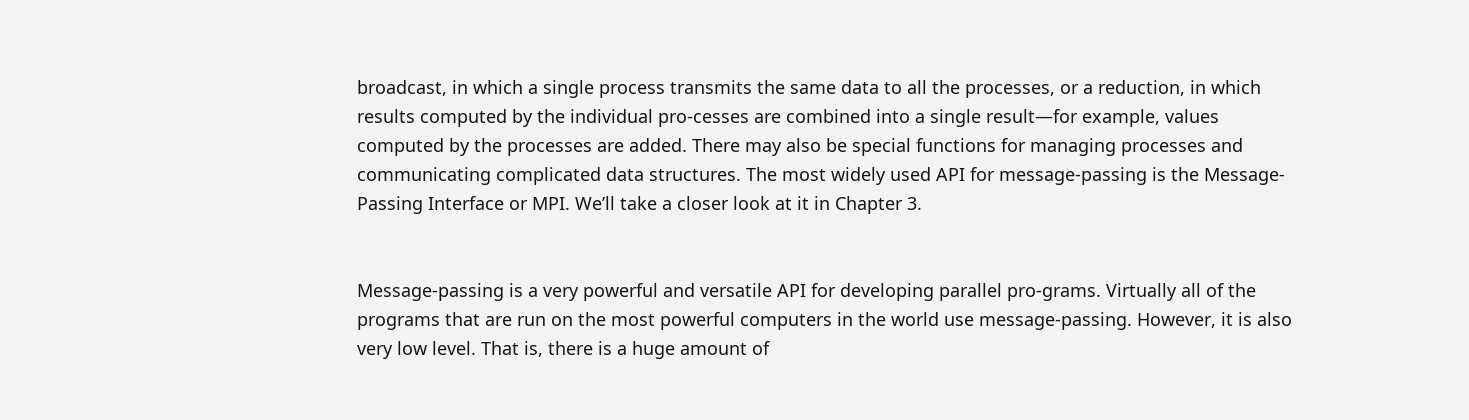broadcast, in which a single process transmits the same data to all the processes, or a reduction, in which results computed by the individual pro-cesses are combined into a single result—for example, values computed by the processes are added. There may also be special functions for managing processes and communicating complicated data structures. The most widely used API for message-passing is the Message-Passing Interface or MPI. We’ll take a closer look at it in Chapter 3.


Message-passing is a very powerful and versatile API for developing parallel pro-grams. Virtually all of the programs that are run on the most powerful computers in the world use message-passing. However, it is also very low level. That is, there is a huge amount of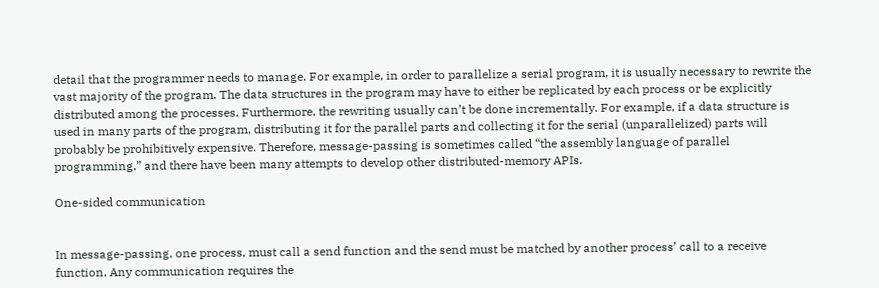detail that the programmer needs to manage. For example, in order to parallelize a serial program, it is usually necessary to rewrite the vast majority of the program. The data structures in the program may have to either be replicated by each process or be explicitly distributed among the processes. Furthermore, the rewriting usually can’t be done incrementally. For example, if a data structure is used in many parts of the program, distributing it for the parallel parts and collecting it for the serial (unparallelized) parts will probably be prohibitively expensive. Therefore, message-passing is sometimes called “the assembly language of parallel programming,” and there have been many attempts to develop other distributed-memory APIs.

One-sided communication


In message-passing, one process, must call a send function and the send must be matched by another process’ call to a receive function. Any communication requires the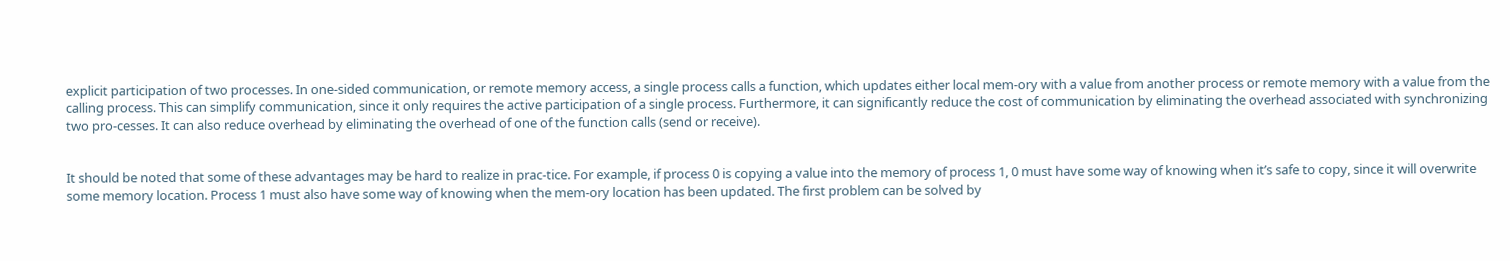explicit participation of two processes. In one-sided communication, or remote memory access, a single process calls a function, which updates either local mem-ory with a value from another process or remote memory with a value from the calling process. This can simplify communication, since it only requires the active participation of a single process. Furthermore, it can significantly reduce the cost of communication by eliminating the overhead associated with synchronizing two pro-cesses. It can also reduce overhead by eliminating the overhead of one of the function calls (send or receive).


It should be noted that some of these advantages may be hard to realize in prac-tice. For example, if process 0 is copying a value into the memory of process 1, 0 must have some way of knowing when it’s safe to copy, since it will overwrite some memory location. Process 1 must also have some way of knowing when the mem-ory location has been updated. The first problem can be solved by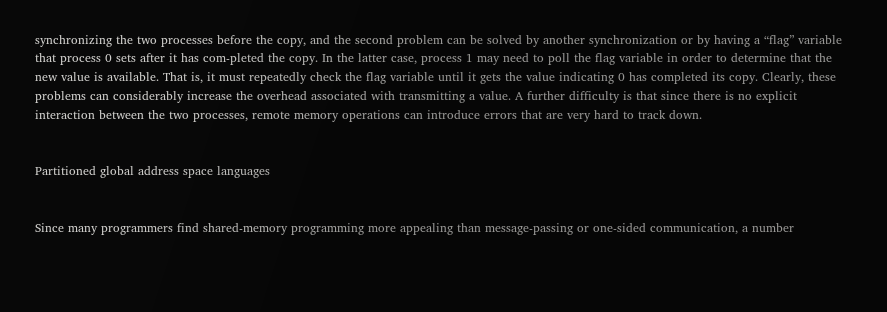synchronizing the two processes before the copy, and the second problem can be solved by another synchronization or by having a “flag” variable that process 0 sets after it has com-pleted the copy. In the latter case, process 1 may need to poll the flag variable in order to determine that the new value is available. That is, it must repeatedly check the flag variable until it gets the value indicating 0 has completed its copy. Clearly, these problems can considerably increase the overhead associated with transmitting a value. A further difficulty is that since there is no explicit interaction between the two processes, remote memory operations can introduce errors that are very hard to track down.


Partitioned global address space languages


Since many programmers find shared-memory programming more appealing than message-passing or one-sided communication, a number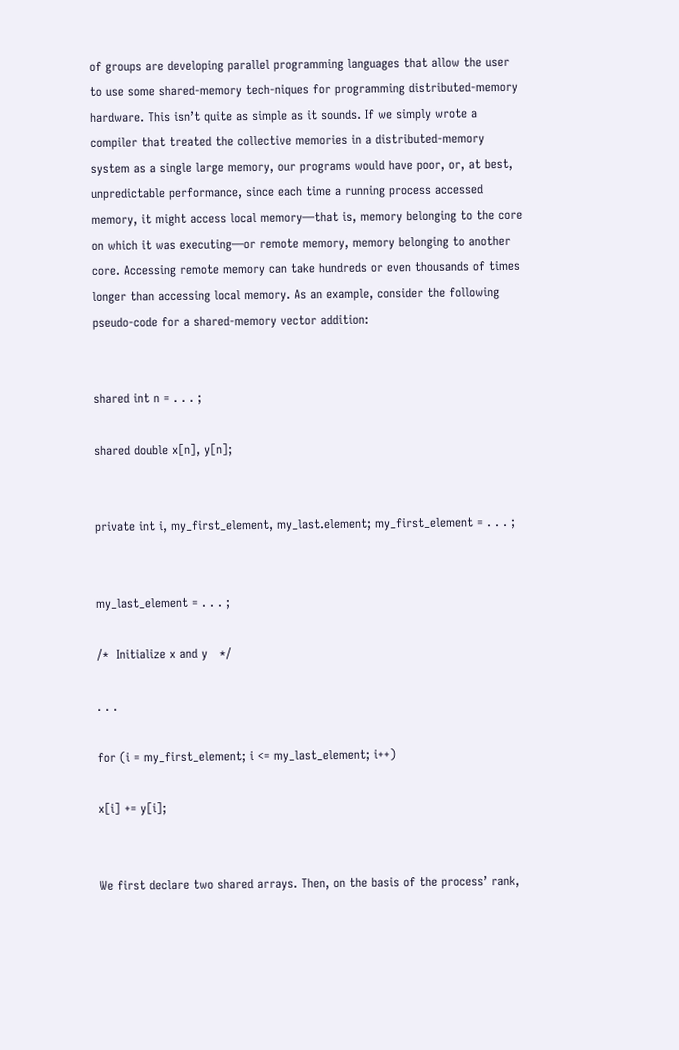of groups are developing parallel programming languages that allow the user to use some shared-memory tech-niques for programming distributed-memory hardware. This isn’t quite as simple as it sounds. If we simply wrote a compiler that treated the collective memories in a distributed-memory system as a single large memory, our programs would have poor, or, at best, unpredictable performance, since each time a running process accessed memory, it might access local memory—that is, memory belonging to the core on which it was executing—or remote memory, memory belonging to another core. Accessing remote memory can take hundreds or even thousands of times longer than accessing local memory. As an example, consider the following pseudo-code for a shared-memory vector addition:


shared int n = . . . ;

shared double x[n], y[n];


private int i, my_first_element, my_last.element; my_first_element = . . . ;


my_last_element = . . . ;

/*  Initialize x and y   */

. . .

for (i = my_first_element; i <= my_last_element; i++)

x[i] += y[i];


We first declare two shared arrays. Then, on the basis of the process’ rank,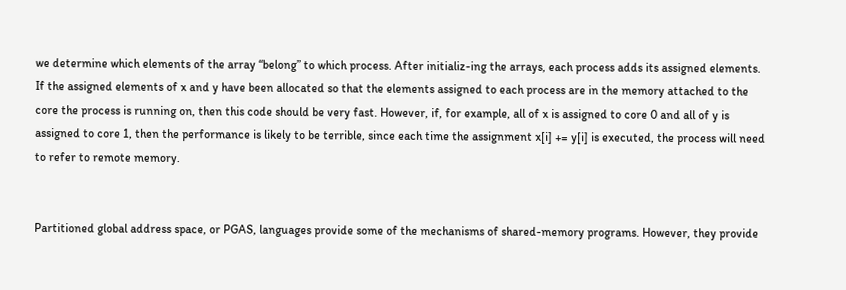we determine which elements of the array “belong” to which process. After initializ-ing the arrays, each process adds its assigned elements. If the assigned elements of x and y have been allocated so that the elements assigned to each process are in the memory attached to the core the process is running on, then this code should be very fast. However, if, for example, all of x is assigned to core 0 and all of y is assigned to core 1, then the performance is likely to be terrible, since each time the assignment x[i] += y[i] is executed, the process will need to refer to remote memory.


Partitioned global address space, or PGAS, languages provide some of the mechanisms of shared-memory programs. However, they provide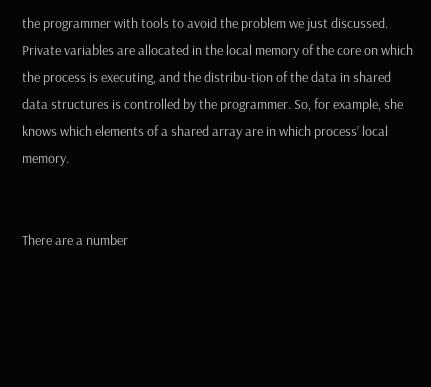the programmer with tools to avoid the problem we just discussed. Private variables are allocated in the local memory of the core on which the process is executing, and the distribu-tion of the data in shared data structures is controlled by the programmer. So, for example, she knows which elements of a shared array are in which process’ local memory.


There are a number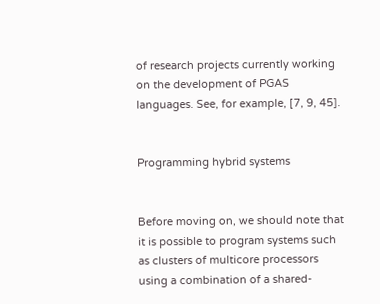of research projects currently working on the development of PGAS languages. See, for example, [7, 9, 45].


Programming hybrid systems


Before moving on, we should note that it is possible to program systems such as clusters of multicore processors using a combination of a shared-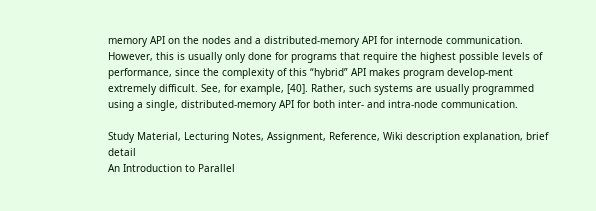memory API on the nodes and a distributed-memory API for internode communication. However, this is usually only done for programs that require the highest possible levels of performance, since the complexity of this “hybrid” API makes program develop-ment extremely difficult. See, for example, [40]. Rather, such systems are usually programmed using a single, distributed-memory API for both inter- and intra-node communication.

Study Material, Lecturing Notes, Assignment, Reference, Wiki description explanation, brief detail
An Introduction to Parallel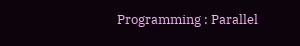Programming : Parallel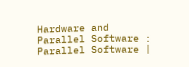Hardware and Parallel Software : Parallel Software |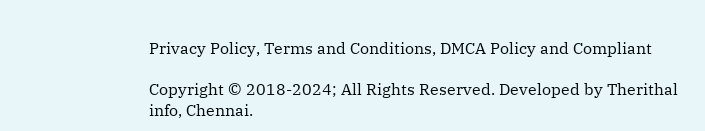Privacy Policy, Terms and Conditions, DMCA Policy and Compliant

Copyright © 2018-2024; All Rights Reserved. Developed by Therithal info, Chennai.